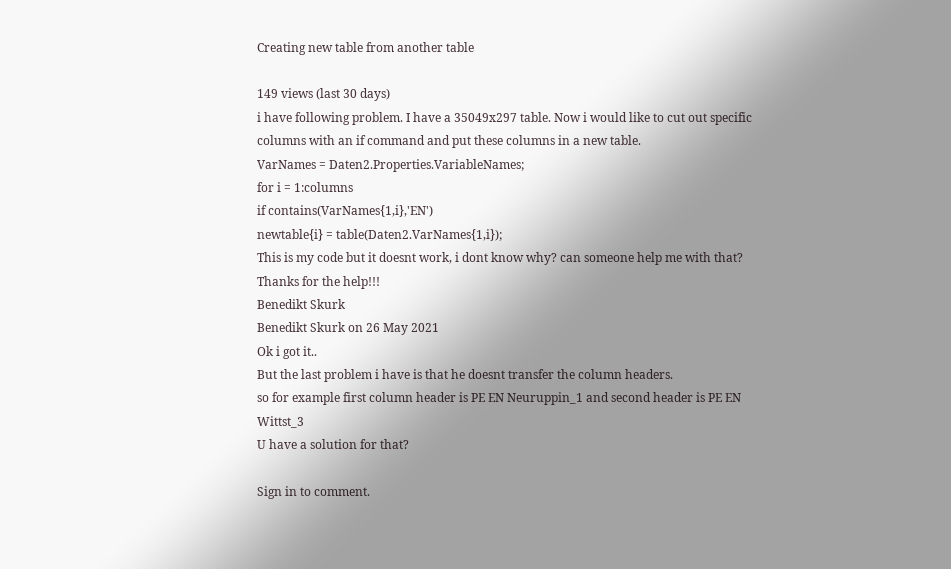Creating new table from another table

149 views (last 30 days)
i have following problem. I have a 35049x297 table. Now i would like to cut out specific columns with an if command and put these columns in a new table.
VarNames = Daten2.Properties.VariableNames;
for i = 1:columns
if contains(VarNames{1,i},'EN')
newtable{i} = table(Daten2.VarNames{1,i});
This is my code but it doesnt work, i dont know why? can someone help me with that? Thanks for the help!!!
Benedikt Skurk
Benedikt Skurk on 26 May 2021
Ok i got it..
But the last problem i have is that he doesnt transfer the column headers.
so for example first column header is PE EN Neuruppin_1 and second header is PE EN Wittst_3
U have a solution for that?

Sign in to comment.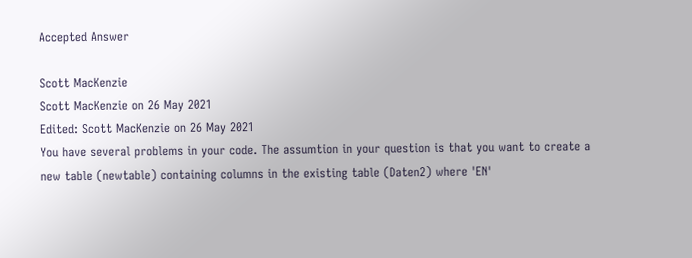Accepted Answer

Scott MacKenzie
Scott MacKenzie on 26 May 2021
Edited: Scott MacKenzie on 26 May 2021
You have several problems in your code. The assumtion in your question is that you want to create a new table (newtable) containing columns in the existing table (Daten2) where 'EN'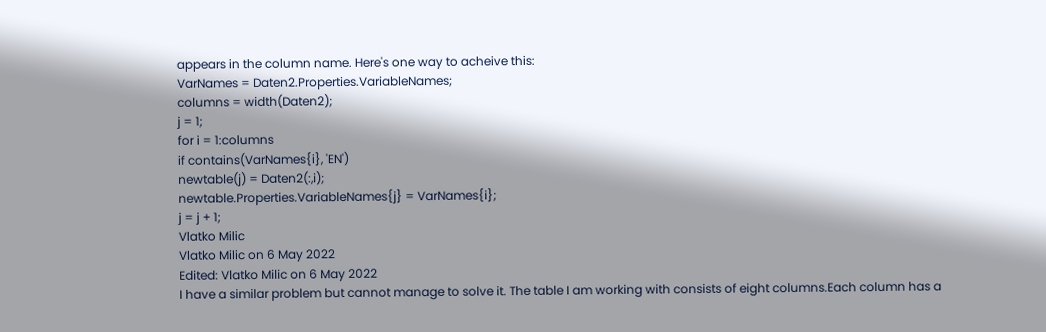appears in the column name. Here's one way to acheive this:
VarNames = Daten2.Properties.VariableNames;
columns = width(Daten2);
j = 1;
for i = 1:columns
if contains(VarNames{i}, 'EN')
newtable(j) = Daten2(:,i);
newtable.Properties.VariableNames{j} = VarNames{i};
j = j + 1;
Vlatko Milic
Vlatko Milic on 6 May 2022
Edited: Vlatko Milic on 6 May 2022
I have a similar problem but cannot manage to solve it. The table I am working with consists of eight columns.Each column has a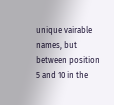unique vairable names, but between position 5 and 10 in the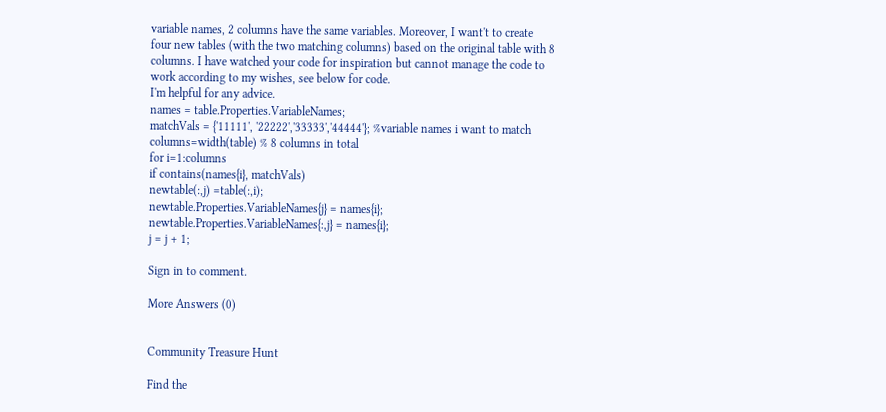variable names, 2 columns have the same variables. Moreover, I want't to create four new tables (with the two matching columns) based on the original table with 8 columns. I have watched your code for inspiration but cannot manage the code to work according to my wishes, see below for code.
I'm helpful for any advice.
names = table.Properties.VariableNames;
matchVals = {'11111', '22222','33333','44444'}; %variable names i want to match
columns=width(table) % 8 columns in total
for i=1:columns
if contains(names{i}, matchVals)
newtable(:,j) =table(:,i);
newtable.Properties.VariableNames{j} = names{i};
newtable.Properties.VariableNames{:,j} = names{i};
j = j + 1;

Sign in to comment.

More Answers (0)


Community Treasure Hunt

Find the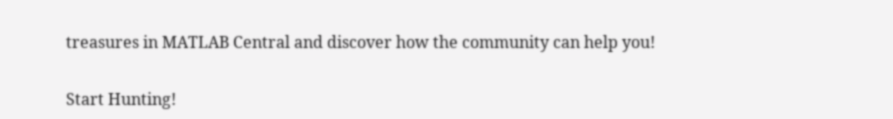treasures in MATLAB Central and discover how the community can help you!

Start Hunting!